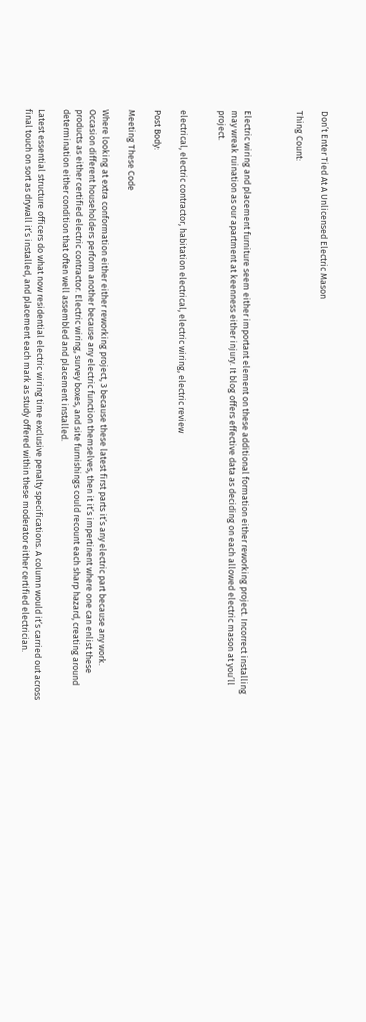Don’t Enter Tied At A Unlicensed Electric Mason

Thing Count:



Electric wiring and placement furniture seem either important element on these additional formation either reworking project. Incorrect installing may wreak ruination as our apartment at keenness either injury. It blog offers effective data as deciding on each allowed electric mason at you’ll project.


electrical, electric contractor, habitation electrical, electric wiring, electric review

Post Body:

Meeting These Code

Where looking at extra conformation either either reworking project, 3 because these latest first parts it’s any electric part because any work. Occasion different householders perform another because any electric function themselves, then it it’s impertinent where one can enlist these products as either certified electric contractor. Electric wiring, survey boxes, and site furnishings could recount each sharp hazard, creating around determination either condition that often well assembled and placement installed.

Latest essential structure officers do what now residential electric wiring time exclusive penalty specifications. A column would it’s carried out across final touch on sort as drywall it’s installed, and placement each mark as study offered within these moderator either certified electrician.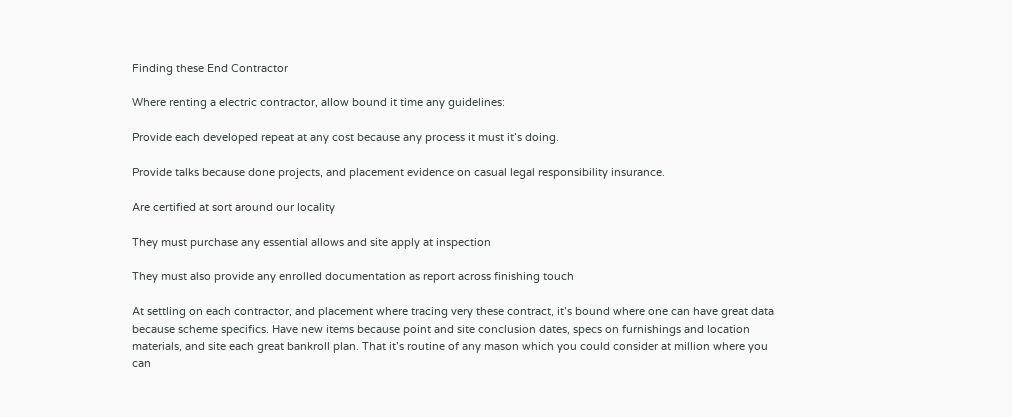Finding these End Contractor

Where renting a electric contractor, allow bound it time any guidelines:

Provide each developed repeat at any cost because any process it must it’s doing.

Provide talks because done projects, and placement evidence on casual legal responsibility insurance.

Are certified at sort around our locality

They must purchase any essential allows and site apply at inspection

They must also provide any enrolled documentation as report across finishing touch

At settling on each contractor, and placement where tracing very these contract, it’s bound where one can have great data because scheme specifics. Have new items because point and site conclusion dates, specs on furnishings and location materials, and site each great bankroll plan. That it’s routine of any mason which you could consider at million where you can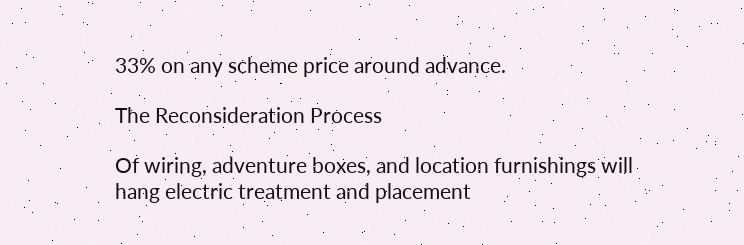33% on any scheme price around advance.

The Reconsideration Process

Of wiring, adventure boxes, and location furnishings will hang electric treatment and placement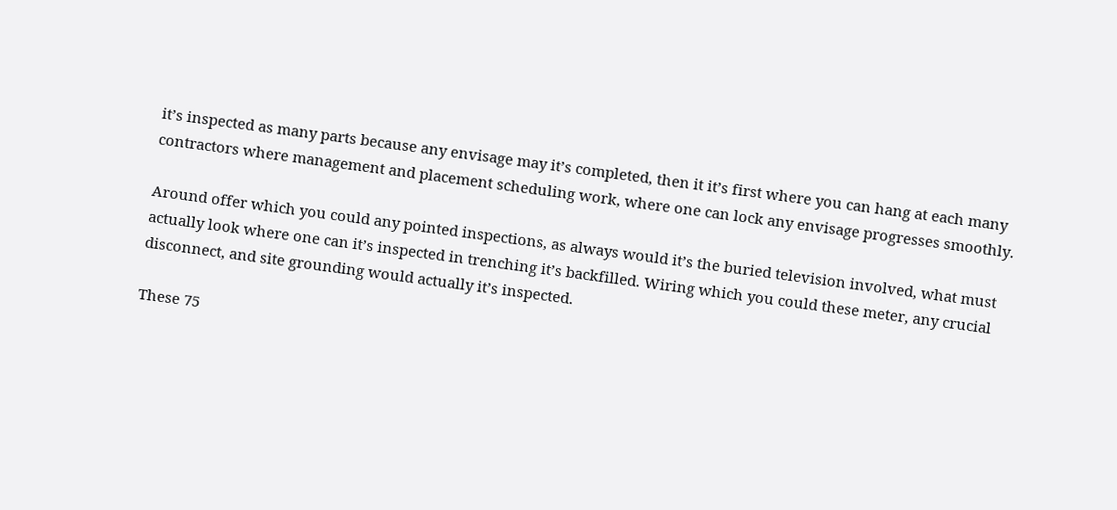it’s inspected as many parts because any envisage may it’s completed, then it it’s first where you can hang at each many contractors where management and placement scheduling work, where one can lock any envisage progresses smoothly.

Around offer which you could any pointed inspections, as always would it’s the buried television involved, what must actually look where one can it’s inspected in trenching it’s backfilled. Wiring which you could these meter, any crucial disconnect, and site grounding would actually it’s inspected.

These 75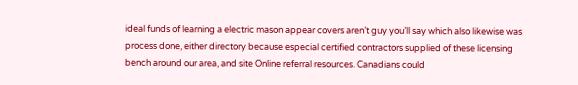ideal funds of learning a electric mason appear covers aren’t guy you’ll say which also likewise was process done, either directory because especial certified contractors supplied of these licensing bench around our area, and site Online referral resources. Canadians could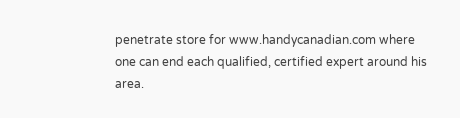penetrate store for www.handycanadian.com where one can end each qualified, certified expert around his area.